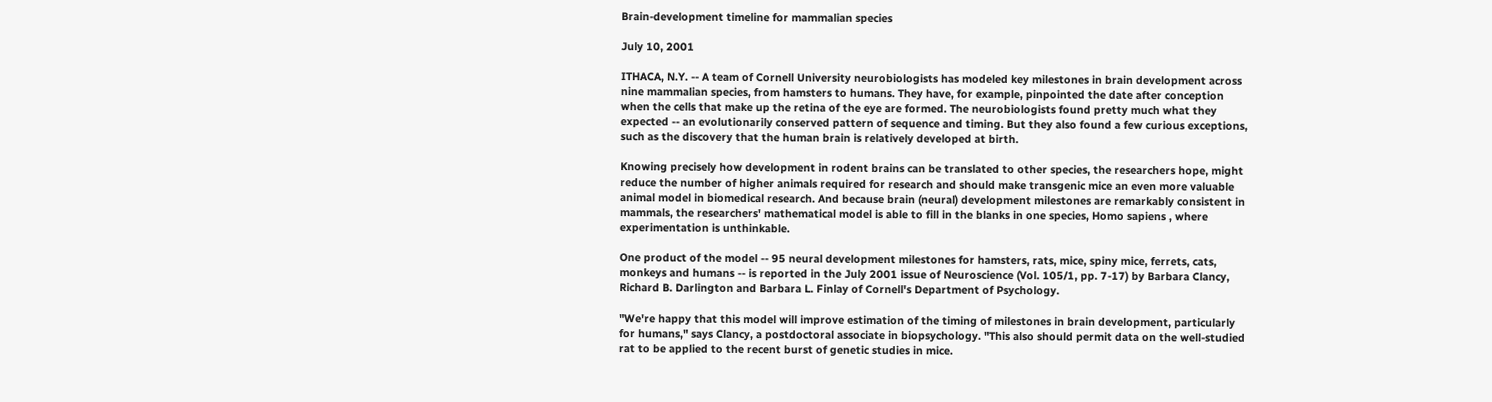Brain-development timeline for mammalian species

July 10, 2001

ITHACA, N.Y. -- A team of Cornell University neurobiologists has modeled key milestones in brain development across nine mammalian species, from hamsters to humans. They have, for example, pinpointed the date after conception when the cells that make up the retina of the eye are formed. The neurobiologists found pretty much what they expected -- an evolutionarily conserved pattern of sequence and timing. But they also found a few curious exceptions, such as the discovery that the human brain is relatively developed at birth.

Knowing precisely how development in rodent brains can be translated to other species, the researchers hope, might reduce the number of higher animals required for research and should make transgenic mice an even more valuable animal model in biomedical research. And because brain (neural) development milestones are remarkably consistent in mammals, the researchers' mathematical model is able to fill in the blanks in one species, Homo sapiens , where experimentation is unthinkable.

One product of the model -- 95 neural development milestones for hamsters, rats, mice, spiny mice, ferrets, cats, monkeys and humans -- is reported in the July 2001 issue of Neuroscience (Vol. 105/1, pp. 7-17) by Barbara Clancy, Richard B. Darlington and Barbara L. Finlay of Cornell's Department of Psychology.

"We're happy that this model will improve estimation of the timing of milestones in brain development, particularly for humans," says Clancy, a postdoctoral associate in biopsychology. "This also should permit data on the well-studied rat to be applied to the recent burst of genetic studies in mice.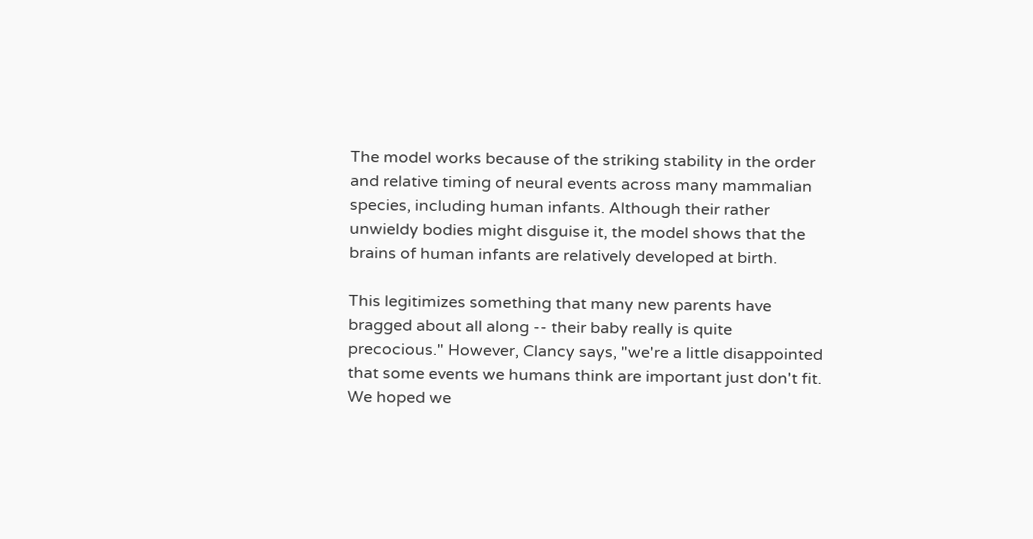The model works because of the striking stability in the order and relative timing of neural events across many mammalian species, including human infants. Although their rather unwieldy bodies might disguise it, the model shows that the brains of human infants are relatively developed at birth.

This legitimizes something that many new parents have bragged about all along -- their baby really is quite precocious." However, Clancy says, "we're a little disappointed that some events we humans think are important just don't fit. We hoped we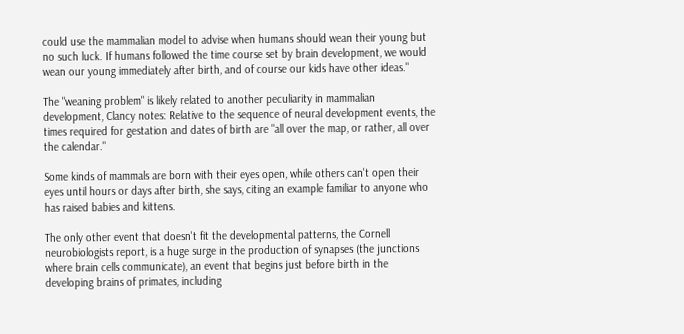could use the mammalian model to advise when humans should wean their young but no such luck. If humans followed the time course set by brain development, we would wean our young immediately after birth, and of course our kids have other ideas."

The "weaning problem" is likely related to another peculiarity in mammalian development, Clancy notes: Relative to the sequence of neural development events, the times required for gestation and dates of birth are "all over the map, or rather, all over the calendar."

Some kinds of mammals are born with their eyes open, while others can't open their eyes until hours or days after birth, she says, citing an example familiar to anyone who has raised babies and kittens.

The only other event that doesn't fit the developmental patterns, the Cornell neurobiologists report, is a huge surge in the production of synapses (the junctions where brain cells communicate), an event that begins just before birth in the developing brains of primates, including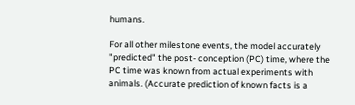humans.

For all other milestone events, the model accurately "predicted" the post- conception (PC) time, where the PC time was known from actual experiments with animals. (Accurate prediction of known facts is a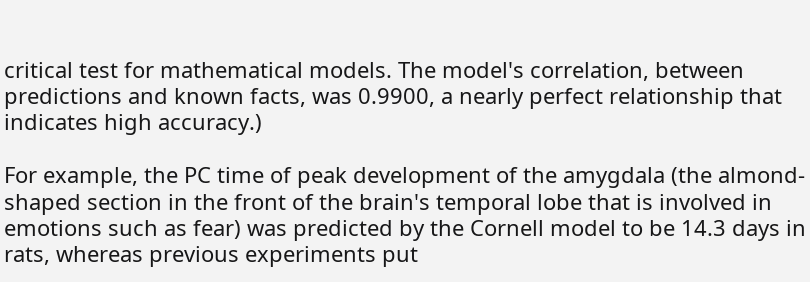critical test for mathematical models. The model's correlation, between predictions and known facts, was 0.9900, a nearly perfect relationship that indicates high accuracy.)

For example, the PC time of peak development of the amygdala (the almond-shaped section in the front of the brain's temporal lobe that is involved in emotions such as fear) was predicted by the Cornell model to be 14.3 days in rats, whereas previous experiments put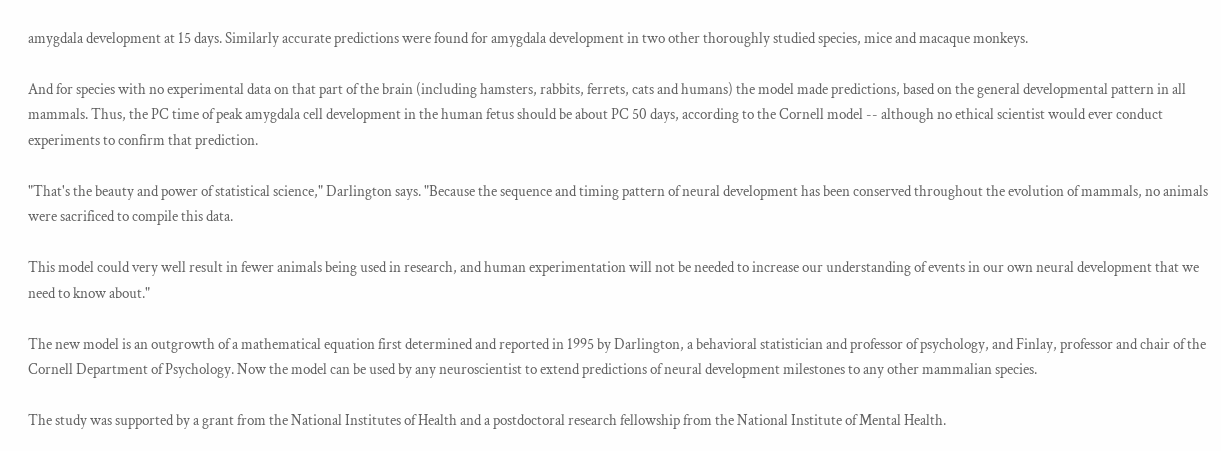amygdala development at 15 days. Similarly accurate predictions were found for amygdala development in two other thoroughly studied species, mice and macaque monkeys.

And for species with no experimental data on that part of the brain (including hamsters, rabbits, ferrets, cats and humans) the model made predictions, based on the general developmental pattern in all mammals. Thus, the PC time of peak amygdala cell development in the human fetus should be about PC 50 days, according to the Cornell model -- although no ethical scientist would ever conduct experiments to confirm that prediction.

"That's the beauty and power of statistical science," Darlington says. "Because the sequence and timing pattern of neural development has been conserved throughout the evolution of mammals, no animals were sacrificed to compile this data.

This model could very well result in fewer animals being used in research, and human experimentation will not be needed to increase our understanding of events in our own neural development that we need to know about."

The new model is an outgrowth of a mathematical equation first determined and reported in 1995 by Darlington, a behavioral statistician and professor of psychology, and Finlay, professor and chair of the Cornell Department of Psychology. Now the model can be used by any neuroscientist to extend predictions of neural development milestones to any other mammalian species.

The study was supported by a grant from the National Institutes of Health and a postdoctoral research fellowship from the National Institute of Mental Health.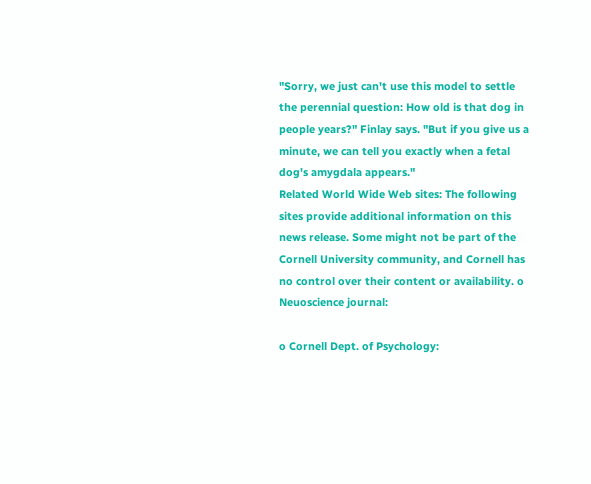"Sorry, we just can't use this model to settle the perennial question: How old is that dog in people years?" Finlay says. "But if you give us a minute, we can tell you exactly when a fetal dog's amygdala appears."
Related World Wide Web sites: The following sites provide additional information on this news release. Some might not be part of the Cornell University community, and Cornell has no control over their content or availability. o Neuoscience journal:

o Cornell Dept. of Psychology: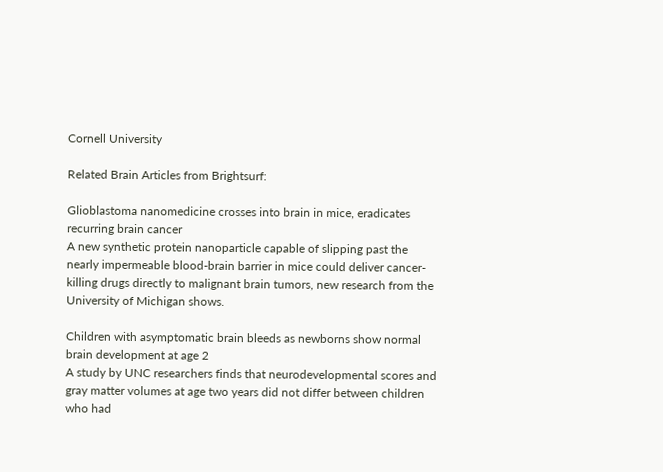Cornell University

Related Brain Articles from Brightsurf:

Glioblastoma nanomedicine crosses into brain in mice, eradicates recurring brain cancer
A new synthetic protein nanoparticle capable of slipping past the nearly impermeable blood-brain barrier in mice could deliver cancer-killing drugs directly to malignant brain tumors, new research from the University of Michigan shows.

Children with asymptomatic brain bleeds as newborns show normal brain development at age 2
A study by UNC researchers finds that neurodevelopmental scores and gray matter volumes at age two years did not differ between children who had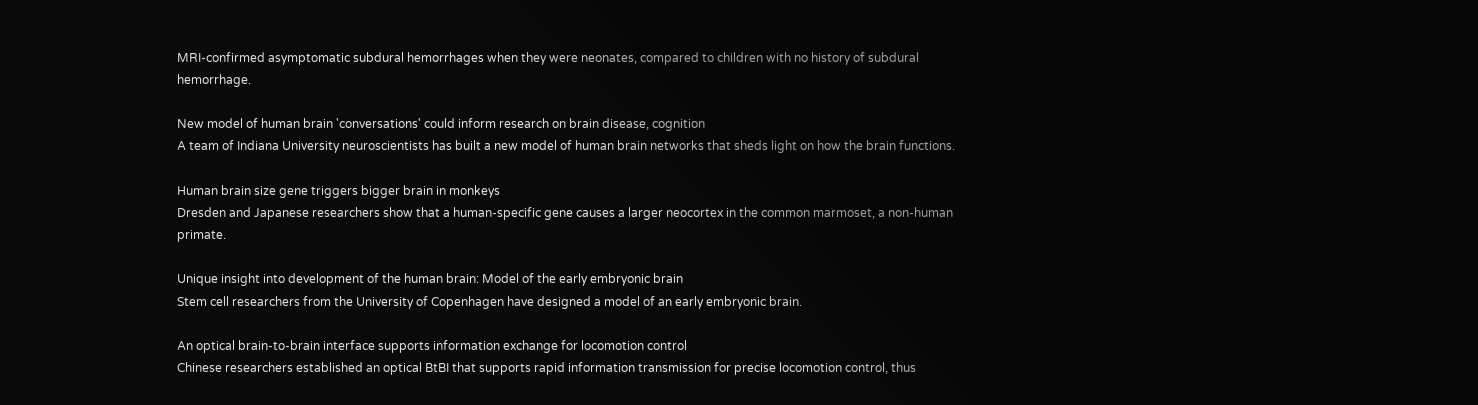MRI-confirmed asymptomatic subdural hemorrhages when they were neonates, compared to children with no history of subdural hemorrhage.

New model of human brain 'conversations' could inform research on brain disease, cognition
A team of Indiana University neuroscientists has built a new model of human brain networks that sheds light on how the brain functions.

Human brain size gene triggers bigger brain in monkeys
Dresden and Japanese researchers show that a human-specific gene causes a larger neocortex in the common marmoset, a non-human primate.

Unique insight into development of the human brain: Model of the early embryonic brain
Stem cell researchers from the University of Copenhagen have designed a model of an early embryonic brain.

An optical brain-to-brain interface supports information exchange for locomotion control
Chinese researchers established an optical BtBI that supports rapid information transmission for precise locomotion control, thus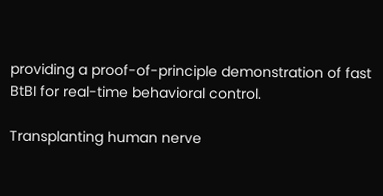providing a proof-of-principle demonstration of fast BtBI for real-time behavioral control.

Transplanting human nerve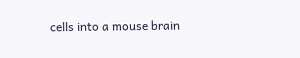cells into a mouse brain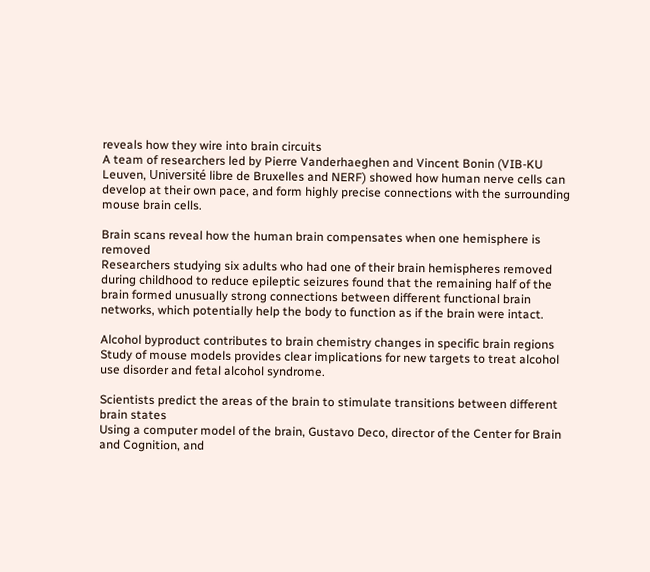reveals how they wire into brain circuits
A team of researchers led by Pierre Vanderhaeghen and Vincent Bonin (VIB-KU Leuven, Université libre de Bruxelles and NERF) showed how human nerve cells can develop at their own pace, and form highly precise connections with the surrounding mouse brain cells.

Brain scans reveal how the human brain compensates when one hemisphere is removed
Researchers studying six adults who had one of their brain hemispheres removed during childhood to reduce epileptic seizures found that the remaining half of the brain formed unusually strong connections between different functional brain networks, which potentially help the body to function as if the brain were intact.

Alcohol byproduct contributes to brain chemistry changes in specific brain regions
Study of mouse models provides clear implications for new targets to treat alcohol use disorder and fetal alcohol syndrome.

Scientists predict the areas of the brain to stimulate transitions between different brain states
Using a computer model of the brain, Gustavo Deco, director of the Center for Brain and Cognition, and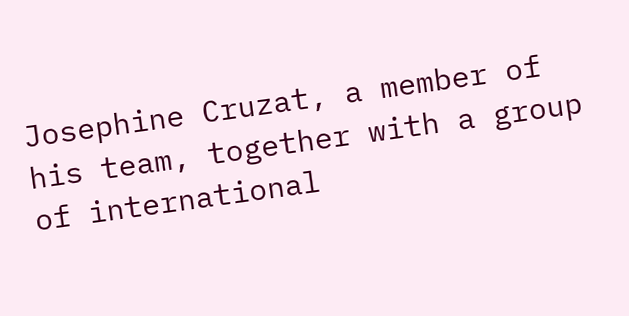Josephine Cruzat, a member of his team, together with a group of international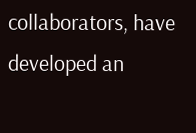collaborators, have developed an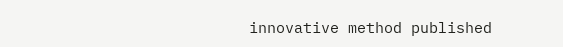innovative method published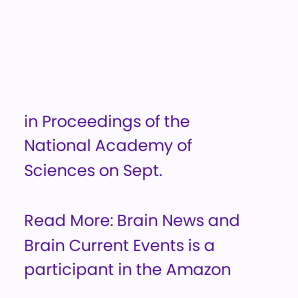in Proceedings of the National Academy of Sciences on Sept.

Read More: Brain News and Brain Current Events is a participant in the Amazon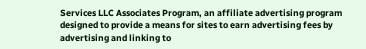Services LLC Associates Program, an affiliate advertising program designed to provide a means for sites to earn advertising fees by advertising and linking to